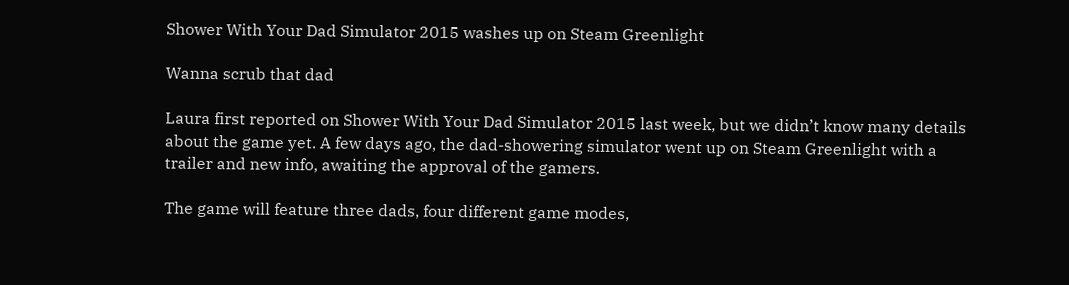Shower With Your Dad Simulator 2015 washes up on Steam Greenlight

Wanna scrub that dad

Laura first reported on Shower With Your Dad Simulator 2015 last week, but we didn’t know many details about the game yet. A few days ago, the dad-showering simulator went up on Steam Greenlight with a trailer and new info, awaiting the approval of the gamers.

The game will feature three dads, four different game modes,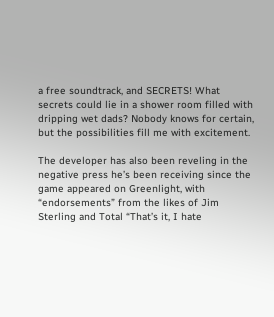a free soundtrack, and SECRETS! What secrets could lie in a shower room filled with dripping wet dads? Nobody knows for certain, but the possibilities fill me with excitement.

The developer has also been reveling in the negative press he’s been receiving since the game appeared on Greenlight, with “endorsements” from the likes of Jim Sterling and Total “That’s it, I hate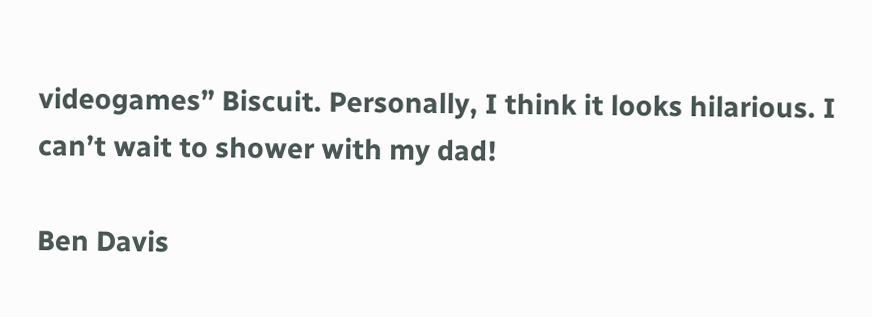videogames” Biscuit. Personally, I think it looks hilarious. I can’t wait to shower with my dad!

Ben Davis